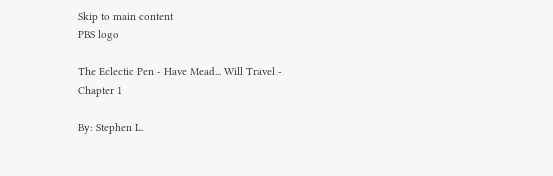Skip to main content
PBS logo

The Eclectic Pen - Have Mead... Will Travel - Chapter 1

By: Stephen L.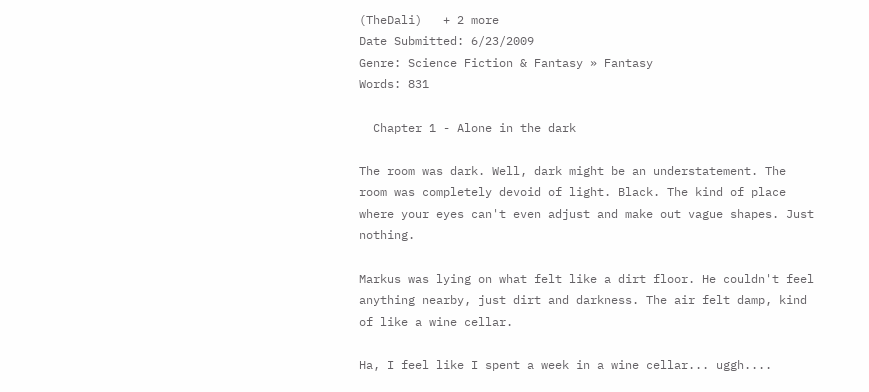(TheDali)   + 2 more
Date Submitted: 6/23/2009
Genre: Science Fiction & Fantasy » Fantasy
Words: 831

  Chapter 1 - Alone in the dark

The room was dark. Well, dark might be an understatement. The room was completely devoid of light. Black. The kind of place where your eyes can't even adjust and make out vague shapes. Just nothing.

Markus was lying on what felt like a dirt floor. He couldn't feel anything nearby, just dirt and darkness. The air felt damp, kind of like a wine cellar.

Ha, I feel like I spent a week in a wine cellar... uggh....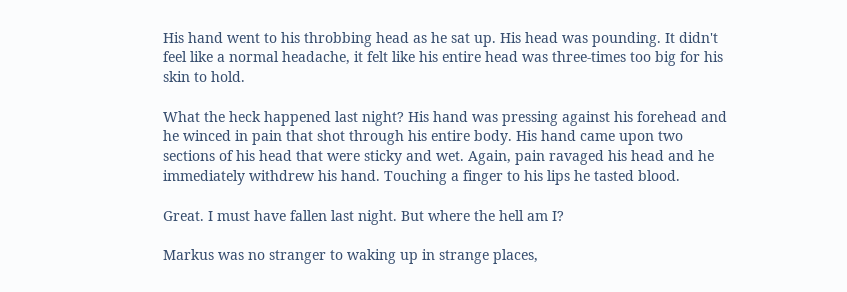His hand went to his throbbing head as he sat up. His head was pounding. It didn't feel like a normal headache, it felt like his entire head was three-times too big for his skin to hold.

What the heck happened last night? His hand was pressing against his forehead and he winced in pain that shot through his entire body. His hand came upon two sections of his head that were sticky and wet. Again, pain ravaged his head and he immediately withdrew his hand. Touching a finger to his lips he tasted blood.

Great. I must have fallen last night. But where the hell am I?

Markus was no stranger to waking up in strange places,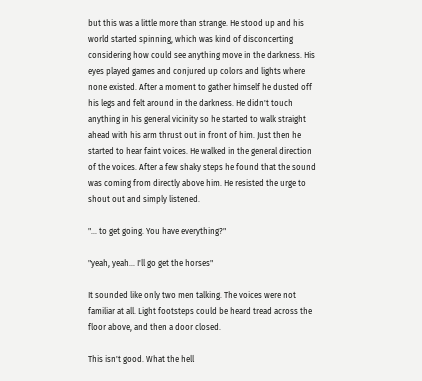but this was a little more than strange. He stood up and his world started spinning, which was kind of disconcerting considering how could see anything move in the darkness. His eyes played games and conjured up colors and lights where none existed. After a moment to gather himself he dusted off his legs and felt around in the darkness. He didn't touch anything in his general vicinity so he started to walk straight ahead with his arm thrust out in front of him. Just then he started to hear faint voices. He walked in the general direction of the voices. After a few shaky steps he found that the sound was coming from directly above him. He resisted the urge to shout out and simply listened.

"... to get going. You have everything?"

"yeah, yeah... I'll go get the horses"

It sounded like only two men talking. The voices were not familiar at all. Light footsteps could be heard tread across the floor above, and then a door closed.

This isn't good. What the hell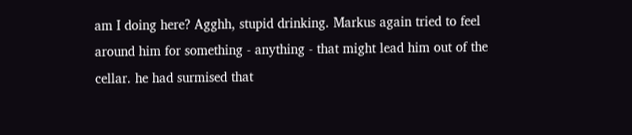am I doing here? Agghh, stupid drinking. Markus again tried to feel around him for something - anything - that might lead him out of the cellar. he had surmised that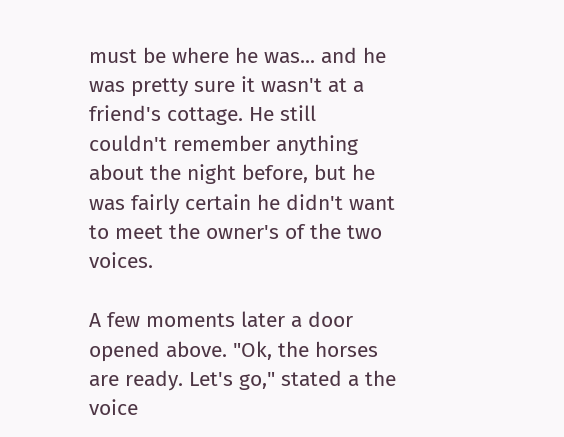must be where he was... and he was pretty sure it wasn't at a friend's cottage. He still couldn't remember anything about the night before, but he was fairly certain he didn't want to meet the owner's of the two voices.

A few moments later a door opened above. "Ok, the horses are ready. Let's go," stated a the voice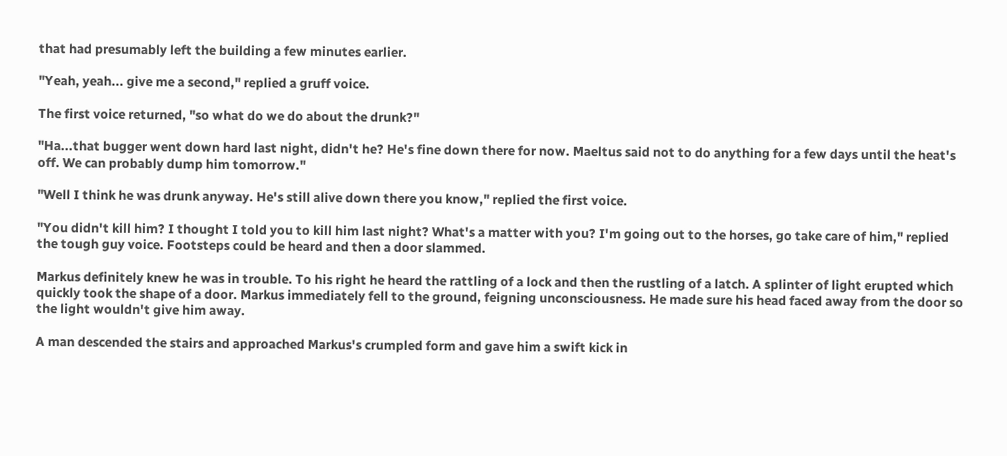that had presumably left the building a few minutes earlier.

"Yeah, yeah... give me a second," replied a gruff voice.

The first voice returned, "so what do we do about the drunk?"

"Ha...that bugger went down hard last night, didn't he? He's fine down there for now. Maeltus said not to do anything for a few days until the heat's off. We can probably dump him tomorrow."

"Well I think he was drunk anyway. He's still alive down there you know," replied the first voice.

"You didn't kill him? I thought I told you to kill him last night? What's a matter with you? I'm going out to the horses, go take care of him," replied the tough guy voice. Footsteps could be heard and then a door slammed.

Markus definitely knew he was in trouble. To his right he heard the rattling of a lock and then the rustling of a latch. A splinter of light erupted which quickly took the shape of a door. Markus immediately fell to the ground, feigning unconsciousness. He made sure his head faced away from the door so the light wouldn't give him away.

A man descended the stairs and approached Markus's crumpled form and gave him a swift kick in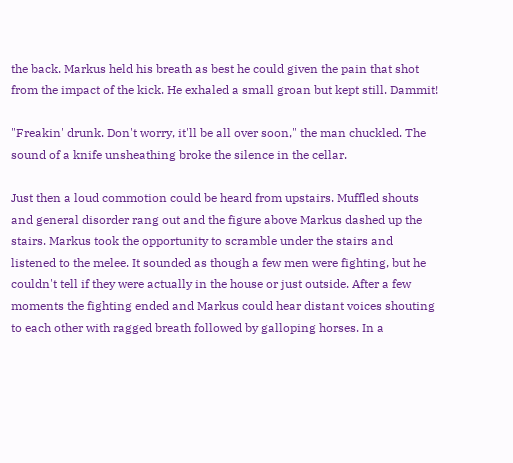the back. Markus held his breath as best he could given the pain that shot from the impact of the kick. He exhaled a small groan but kept still. Dammit!

"Freakin' drunk. Don't worry, it'll be all over soon," the man chuckled. The sound of a knife unsheathing broke the silence in the cellar.

Just then a loud commotion could be heard from upstairs. Muffled shouts and general disorder rang out and the figure above Markus dashed up the stairs. Markus took the opportunity to scramble under the stairs and listened to the melee. It sounded as though a few men were fighting, but he couldn't tell if they were actually in the house or just outside. After a few moments the fighting ended and Markus could hear distant voices shouting to each other with ragged breath followed by galloping horses. In a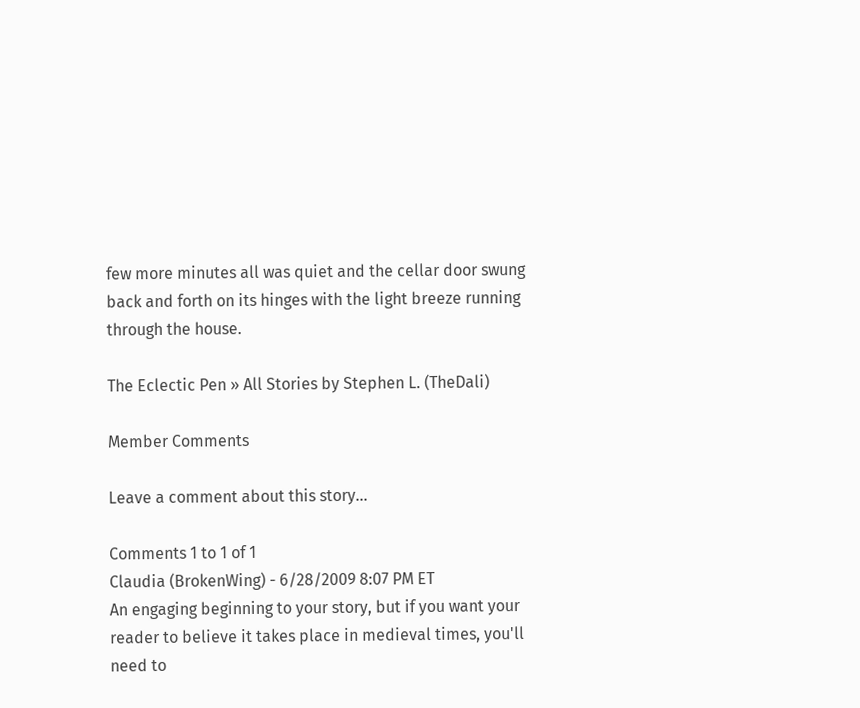few more minutes all was quiet and the cellar door swung back and forth on its hinges with the light breeze running through the house.

The Eclectic Pen » All Stories by Stephen L. (TheDali)

Member Comments

Leave a comment about this story...

Comments 1 to 1 of 1
Claudia (BrokenWing) - 6/28/2009 8:07 PM ET
An engaging beginning to your story, but if you want your reader to believe it takes place in medieval times, you'll need to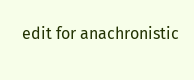edit for anachronistic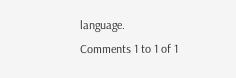language.
Comments 1 to 1 of 1